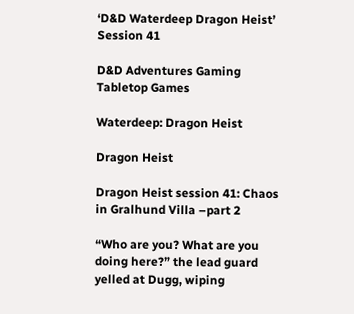‘D&D Waterdeep Dragon Heist’ Session 41

D&D Adventures Gaming Tabletop Games

Waterdeep: Dragon Heist

Dragon Heist

Dragon Heist session 41: Chaos in Gralhund Villa –part 2

“Who are you? What are you doing here?” the lead guard yelled at Dugg, wiping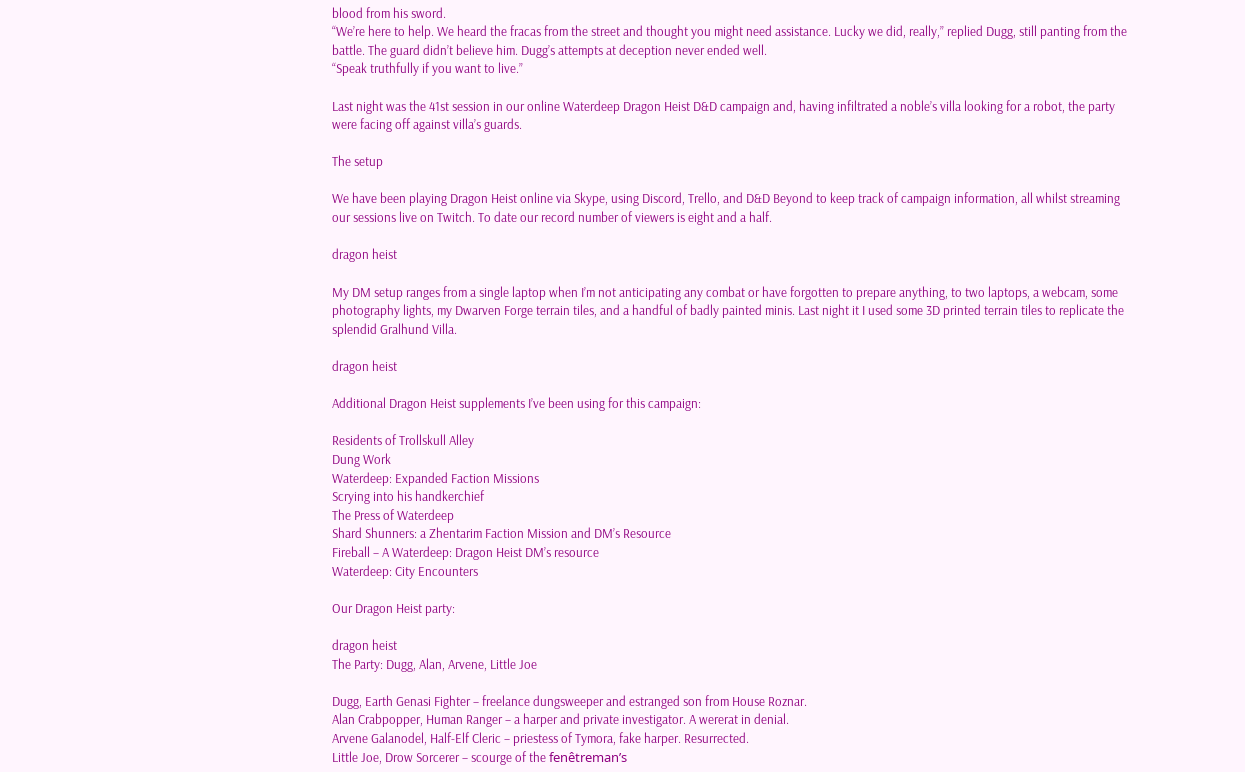blood from his sword.
“We’re here to help. We heard the fracas from the street and thought you might need assistance. Lucky we did, really,” replied Dugg, still panting from the battle. The guard didn’t believe him. Dugg’s attempts at deception never ended well.
“Speak truthfully if you want to live.”

Last night was the 41st session in our online Waterdeep Dragon Heist D&D campaign and, having infiltrated a noble’s villa looking for a robot, the party were facing off against villa’s guards.

The setup

We have been playing Dragon Heist online via Skype, using Discord, Trello, and D&D Beyond to keep track of campaign information, all whilst streaming our sessions live on Twitch. To date our record number of viewers is eight and a half.

dragon heist

My DM setup ranges from a single laptop when I’m not anticipating any combat or have forgotten to prepare anything, to two laptops, a webcam, some photography lights, my Dwarven Forge terrain tiles, and a handful of badly painted minis. Last night it I used some 3D printed terrain tiles to replicate the splendid Gralhund Villa.

dragon heist

Additional Dragon Heist supplements I’ve been using for this campaign:

Residents of Trollskull Alley
Dung Work
Waterdeep: Expanded Faction Missions
Scrying into his handkerchief
The Press of Waterdeep
Shard Shunners: a Zhentarim Faction Mission and DM’s Resource
Fireball – A Waterdeep: Dragon Heist DM’s resource
Waterdeep: City Encounters

Our Dragon Heist party:

dragon heist
The Party: Dugg, Alan, Arvene, Little Joe

Dugg, Earth Genasi Fighter – freelance dungsweeper and estranged son from House Roznar.
Alan Crabpopper, Human Ranger – a harper and private investigator. A wererat in denial.
Arvene Galanodel, Half-Elf Cleric – priestess of Tymora, fake harper. Resurrected.
Little Joe, Drow Sorcerer – scourge of the fenêtreman’s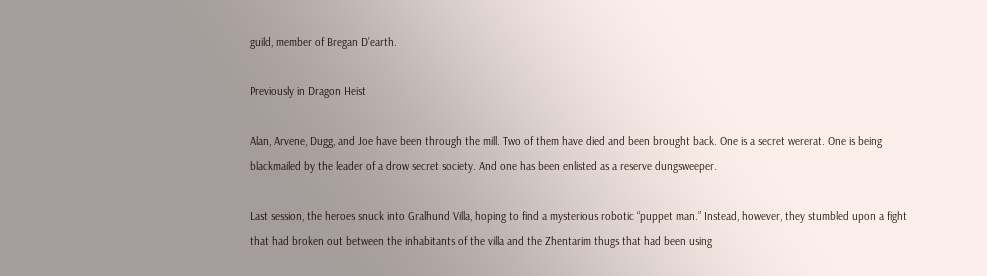guild, member of Bregan D’earth.

Previously in Dragon Heist

Alan, Arvene, Dugg, and Joe have been through the mill. Two of them have died and been brought back. One is a secret wererat. One is being blackmailed by the leader of a drow secret society. And one has been enlisted as a reserve dungsweeper.

Last session, the heroes snuck into Gralhund Villa, hoping to find a mysterious robotic “puppet man.” Instead, however, they stumbled upon a fight that had broken out between the inhabitants of the villa and the Zhentarim thugs that had been using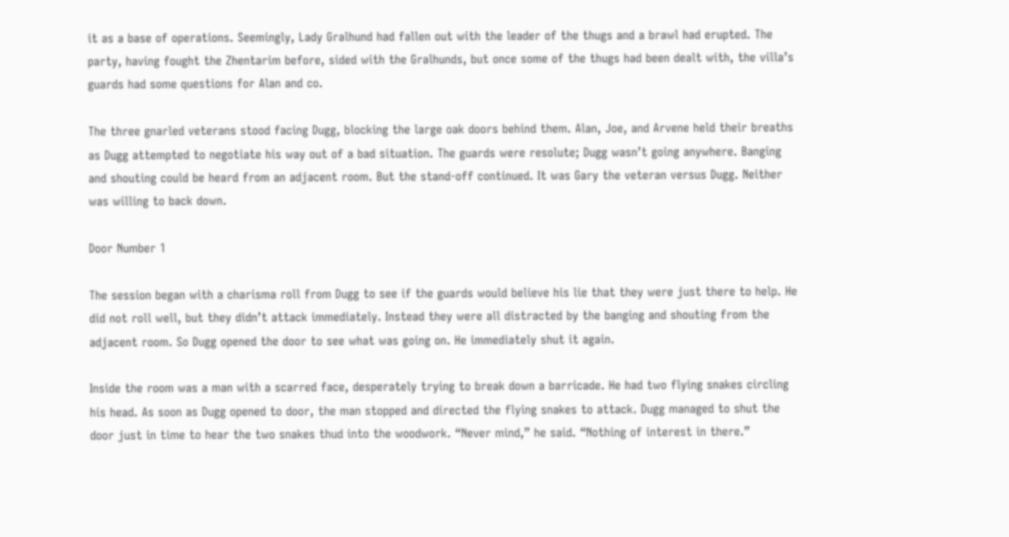it as a base of operations. Seemingly, Lady Gralhund had fallen out with the leader of the thugs and a brawl had erupted. The party, having fought the Zhentarim before, sided with the Gralhunds, but once some of the thugs had been dealt with, the villa’s guards had some questions for Alan and co.

The three gnarled veterans stood facing Dugg, blocking the large oak doors behind them. Alan, Joe, and Arvene held their breaths as Dugg attempted to negotiate his way out of a bad situation. The guards were resolute; Dugg wasn’t going anywhere. Banging and shouting could be heard from an adjacent room. But the stand-off continued. It was Gary the veteran versus Dugg. Neither was willing to back down.

Door Number 1

The session began with a charisma roll from Dugg to see if the guards would believe his lie that they were just there to help. He did not roll well, but they didn’t attack immediately. Instead they were all distracted by the banging and shouting from the adjacent room. So Dugg opened the door to see what was going on. He immediately shut it again.

Inside the room was a man with a scarred face, desperately trying to break down a barricade. He had two flying snakes circling his head. As soon as Dugg opened to door, the man stopped and directed the flying snakes to attack. Dugg managed to shut the door just in time to hear the two snakes thud into the woodwork. “Never mind,” he said. “Nothing of interest in there.”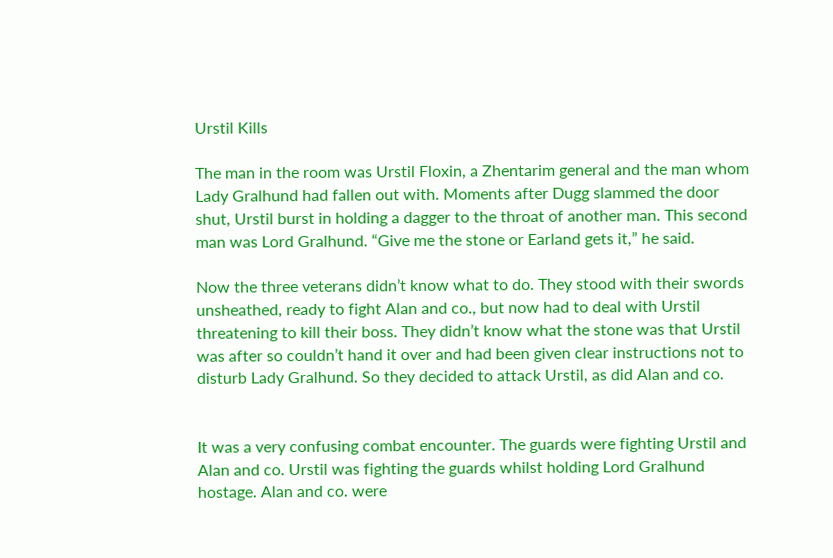Urstil Kills

The man in the room was Urstil Floxin, a Zhentarim general and the man whom Lady Gralhund had fallen out with. Moments after Dugg slammed the door shut, Urstil burst in holding a dagger to the throat of another man. This second man was Lord Gralhund. “Give me the stone or Earland gets it,” he said.

Now the three veterans didn’t know what to do. They stood with their swords unsheathed, ready to fight Alan and co., but now had to deal with Urstil threatening to kill their boss. They didn’t know what the stone was that Urstil was after so couldn’t hand it over and had been given clear instructions not to disturb Lady Gralhund. So they decided to attack Urstil, as did Alan and co.


It was a very confusing combat encounter. The guards were fighting Urstil and Alan and co. Urstil was fighting the guards whilst holding Lord Gralhund hostage. Alan and co. were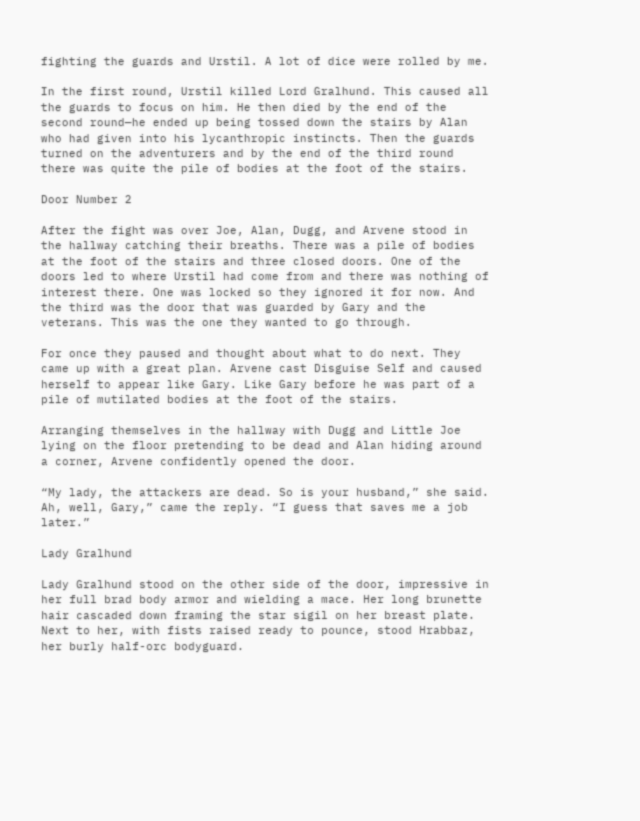fighting the guards and Urstil. A lot of dice were rolled by me.

In the first round, Urstil killed Lord Gralhund. This caused all the guards to focus on him. He then died by the end of the second round—he ended up being tossed down the stairs by Alan who had given into his lycanthropic instincts. Then the guards turned on the adventurers and by the end of the third round there was quite the pile of bodies at the foot of the stairs.

Door Number 2

After the fight was over Joe, Alan, Dugg, and Arvene stood in the hallway catching their breaths. There was a pile of bodies at the foot of the stairs and three closed doors. One of the doors led to where Urstil had come from and there was nothing of interest there. One was locked so they ignored it for now. And the third was the door that was guarded by Gary and the veterans. This was the one they wanted to go through.

For once they paused and thought about what to do next. They came up with a great plan. Arvene cast Disguise Self and caused herself to appear like Gary. Like Gary before he was part of a pile of mutilated bodies at the foot of the stairs.

Arranging themselves in the hallway with Dugg and Little Joe lying on the floor pretending to be dead and Alan hiding around a corner, Arvene confidently opened the door.

“My lady, the attackers are dead. So is your husband,” she said.
Ah, well, Gary,” came the reply. “I guess that saves me a job later.”

Lady Gralhund

Lady Gralhund stood on the other side of the door, impressive in her full brad body armor and wielding a mace. Her long brunette hair cascaded down framing the star sigil on her breast plate. Next to her, with fists raised ready to pounce, stood Hrabbaz, her burly half-orc bodyguard.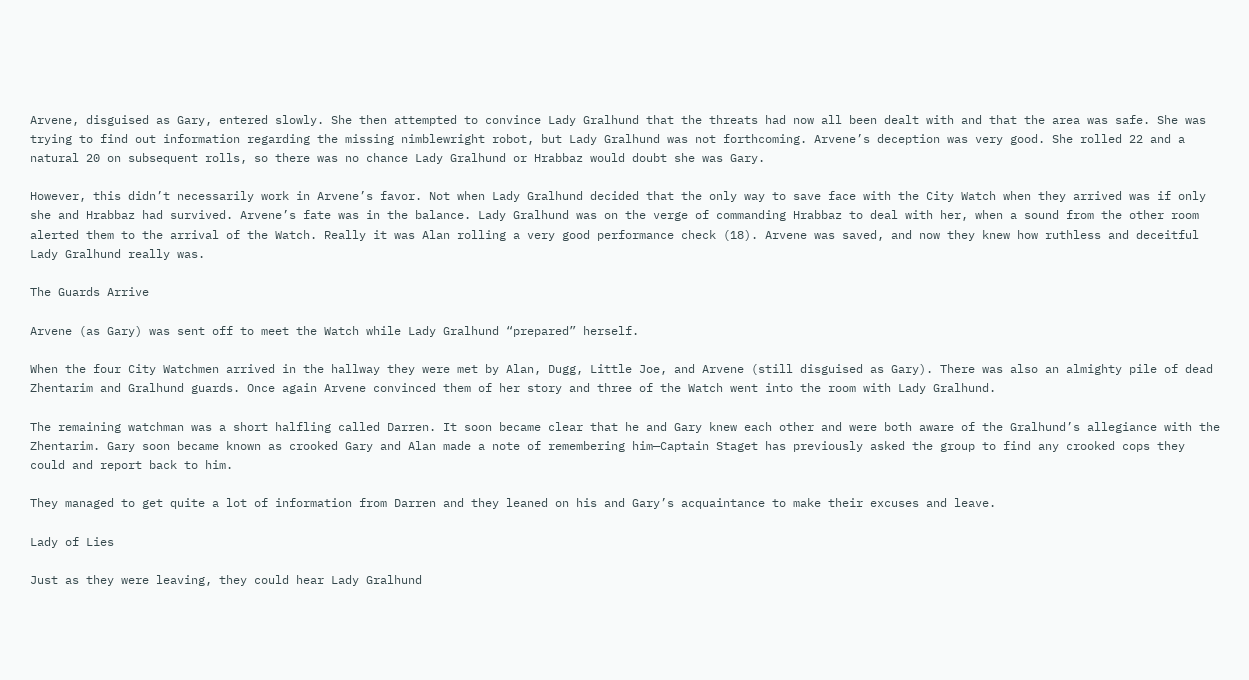Arvene, disguised as Gary, entered slowly. She then attempted to convince Lady Gralhund that the threats had now all been dealt with and that the area was safe. She was trying to find out information regarding the missing nimblewright robot, but Lady Gralhund was not forthcoming. Arvene’s deception was very good. She rolled 22 and a natural 20 on subsequent rolls, so there was no chance Lady Gralhund or Hrabbaz would doubt she was Gary.

However, this didn’t necessarily work in Arvene’s favor. Not when Lady Gralhund decided that the only way to save face with the City Watch when they arrived was if only she and Hrabbaz had survived. Arvene’s fate was in the balance. Lady Gralhund was on the verge of commanding Hrabbaz to deal with her, when a sound from the other room alerted them to the arrival of the Watch. Really it was Alan rolling a very good performance check (18). Arvene was saved, and now they knew how ruthless and deceitful Lady Gralhund really was.

The Guards Arrive

Arvene (as Gary) was sent off to meet the Watch while Lady Gralhund “prepared” herself.

When the four City Watchmen arrived in the hallway they were met by Alan, Dugg, Little Joe, and Arvene (still disguised as Gary). There was also an almighty pile of dead Zhentarim and Gralhund guards. Once again Arvene convinced them of her story and three of the Watch went into the room with Lady Gralhund.

The remaining watchman was a short halfling called Darren. It soon became clear that he and Gary knew each other and were both aware of the Gralhund’s allegiance with the Zhentarim. Gary soon became known as crooked Gary and Alan made a note of remembering him—Captain Staget has previously asked the group to find any crooked cops they could and report back to him.

They managed to get quite a lot of information from Darren and they leaned on his and Gary’s acquaintance to make their excuses and leave.

Lady of Lies

Just as they were leaving, they could hear Lady Gralhund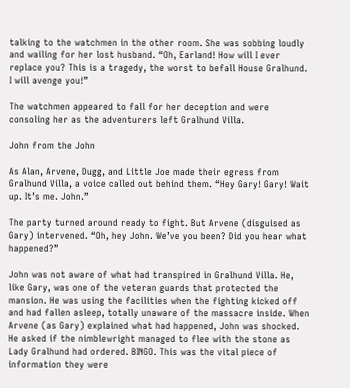talking to the watchmen in the other room. She was sobbing loudly and wailing for her lost husband. “Oh, Earland! How will I ever replace you? This is a tragedy, the worst to befall House Gralhund. I will avenge you!”

The watchmen appeared to fall for her deception and were consoling her as the adventurers left Gralhund Villa.

John from the John

As Alan, Arvene, Dugg, and Little Joe made their egress from Gralhund Villa, a voice called out behind them. “Hey Gary! Gary! Wait up. It’s me. John.”

The party turned around ready to fight. But Arvene (disguised as Gary) intervened. “Oh, hey John. We’ve you been? Did you hear what happened?”

John was not aware of what had transpired in Gralhund Villa. He, like Gary, was one of the veteran guards that protected the mansion. He was using the facilities when the fighting kicked off and had fallen asleep, totally unaware of the massacre inside. When Arvene (as Gary) explained what had happened, John was shocked. He asked if the nimblewright managed to flee with the stone as Lady Gralhund had ordered. BINGO. This was the vital piece of information they were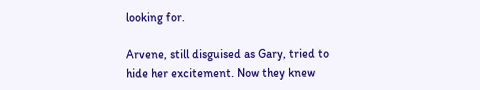looking for.

Arvene, still disguised as Gary, tried to hide her excitement. Now they knew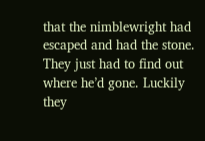that the nimblewright had escaped and had the stone. They just had to find out where he’d gone. Luckily they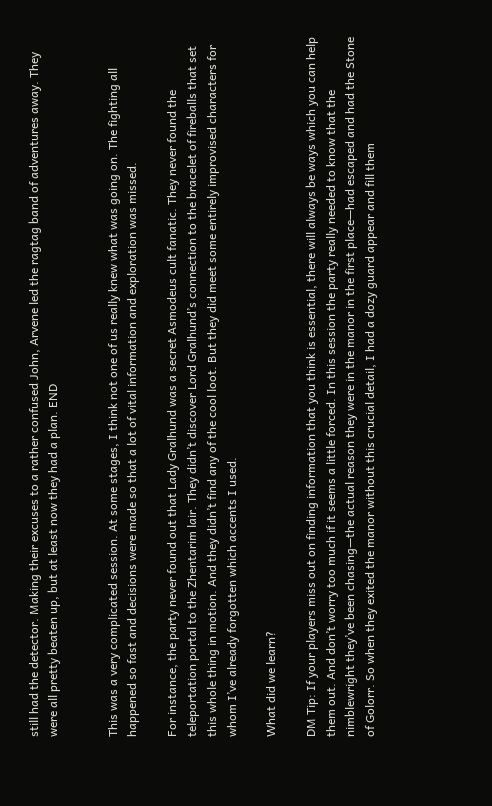still had the detector. Making their excuses to a rather confused John, Arvene led the ragtag band of adventures away. They were all pretty beaten up, but at least now they had a plan. END


This was a very complicated session. At some stages, I think not one of us really knew what was going on. The fighting all happened so fast and decisions were made so that a lot of vital information and exploration was missed.

For instance, the party never found out that Lady Gralhund was a secret Asmodeus cult fanatic. They never found the teleportation portal to the Zhentarim lair. They didn’t discover Lord Gralhund’s connection to the bracelet of fireballs that set this whole thing in motion. And they didn’t find any of the cool loot. But they did meet some entirely improvised characters for whom I’ve already forgotten which accents I used.

What did we learn?

DM Tip: If your players miss out on finding information that you think is essential, there will always be ways which you can help them out. And don’t worry too much if it seems a little forced. In this session the party really needed to know that the nimblewright they’ve been chasing—the actual reason they were in the manor in the first place—had escaped and had the Stone of Golorr. So when they exited the manor without this crucial detail, I had a dozy guard appear and fill them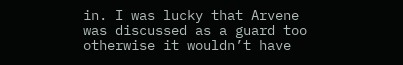in. I was lucky that Arvene was discussed as a guard too otherwise it wouldn’t have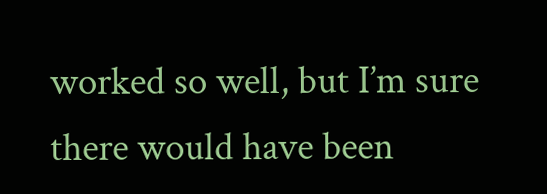worked so well, but I’m sure there would have been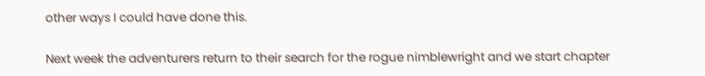other ways I could have done this.

Next week the adventurers return to their search for the rogue nimblewright and we start chapter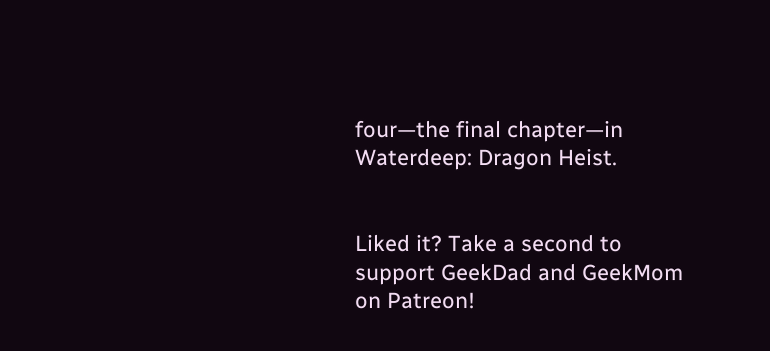four—the final chapter—in Waterdeep: Dragon Heist.


Liked it? Take a second to support GeekDad and GeekMom on Patreon!